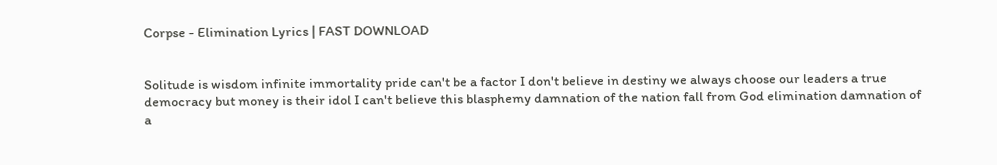Corpse - Elimination Lyrics | FAST DOWNLOAD


Solitude is wisdom infinite immortality pride can't be a factor I don't believe in destiny we always choose our leaders a true democracy but money is their idol I can't believe this blasphemy damnation of the nation fall from God elimination damnation of a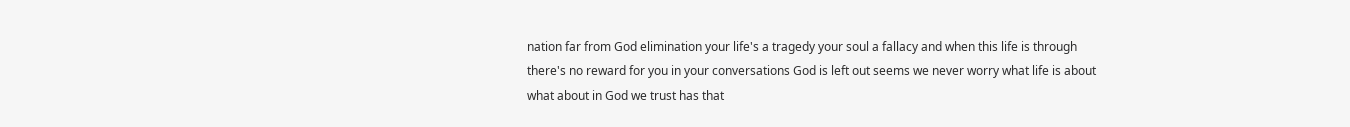nation far from God elimination your life's a tragedy your soul a fallacy and when this life is through there's no reward for you in your conversations God is left out seems we never worry what life is about what about in God we trust has that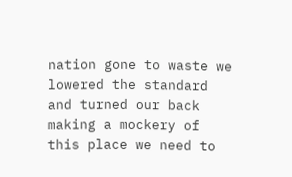nation gone to waste we lowered the standard and turned our back making a mockery of this place we need to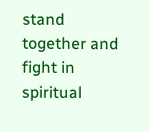stand together and fight in spiritual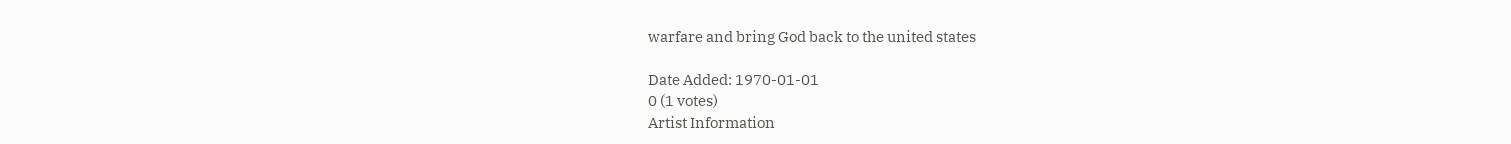warfare and bring God back to the united states

Date Added: 1970-01-01
0 (1 votes)
Artist Information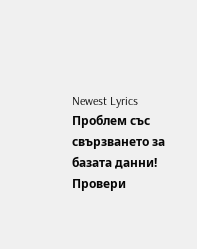Newest Lyrics
Проблем със свързването за базата данни!
Провери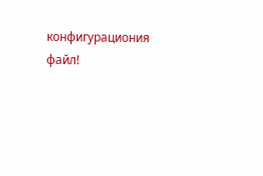конфигурациония файл!